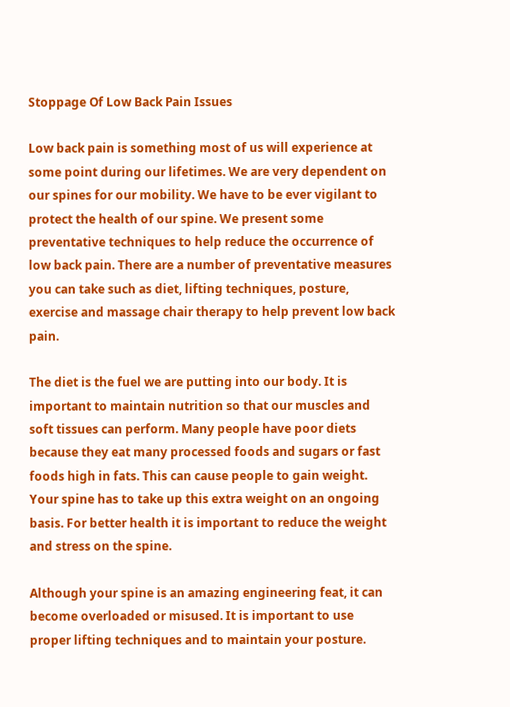Stoppage Of Low Back Pain Issues

Low back pain is something most of us will experience at some point during our lifetimes. We are very dependent on our spines for our mobility. We have to be ever vigilant to protect the health of our spine. We present some preventative techniques to help reduce the occurrence of low back pain. There are a number of preventative measures you can take such as diet, lifting techniques, posture, exercise and massage chair therapy to help prevent low back pain.

The diet is the fuel we are putting into our body. It is important to maintain nutrition so that our muscles and soft tissues can perform. Many people have poor diets because they eat many processed foods and sugars or fast foods high in fats. This can cause people to gain weight. Your spine has to take up this extra weight on an ongoing basis. For better health it is important to reduce the weight and stress on the spine.

Although your spine is an amazing engineering feat, it can become overloaded or misused. It is important to use proper lifting techniques and to maintain your posture.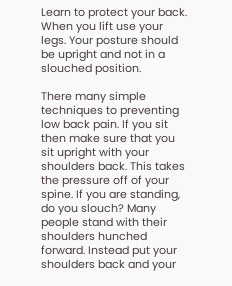Learn to protect your back. When you lift use your legs. Your posture should be upright and not in a slouched position.

There many simple techniques to preventing low back pain. If you sit then make sure that you sit upright with your shoulders back. This takes the pressure off of your spine. If you are standing, do you slouch? Many people stand with their shoulders hunched forward. Instead put your shoulders back and your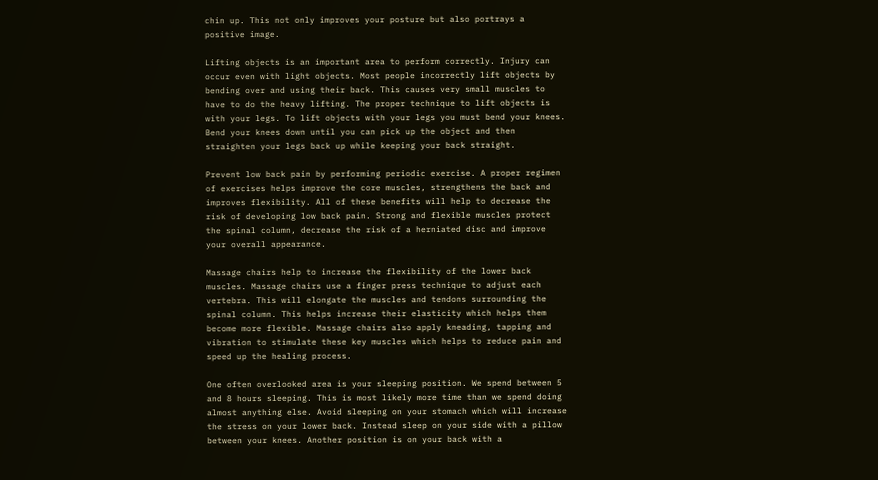chin up. This not only improves your posture but also portrays a positive image.

Lifting objects is an important area to perform correctly. Injury can occur even with light objects. Most people incorrectly lift objects by bending over and using their back. This causes very small muscles to have to do the heavy lifting. The proper technique to lift objects is with your legs. To lift objects with your legs you must bend your knees. Bend your knees down until you can pick up the object and then straighten your legs back up while keeping your back straight.

Prevent low back pain by performing periodic exercise. A proper regimen of exercises helps improve the core muscles, strengthens the back and improves flexibility. All of these benefits will help to decrease the risk of developing low back pain. Strong and flexible muscles protect the spinal column, decrease the risk of a herniated disc and improve your overall appearance.

Massage chairs help to increase the flexibility of the lower back muscles. Massage chairs use a finger press technique to adjust each vertebra. This will elongate the muscles and tendons surrounding the spinal column. This helps increase their elasticity which helps them become more flexible. Massage chairs also apply kneading, tapping and vibration to stimulate these key muscles which helps to reduce pain and speed up the healing process.

One often overlooked area is your sleeping position. We spend between 5 and 8 hours sleeping. This is most likely more time than we spend doing almost anything else. Avoid sleeping on your stomach which will increase the stress on your lower back. Instead sleep on your side with a pillow between your knees. Another position is on your back with a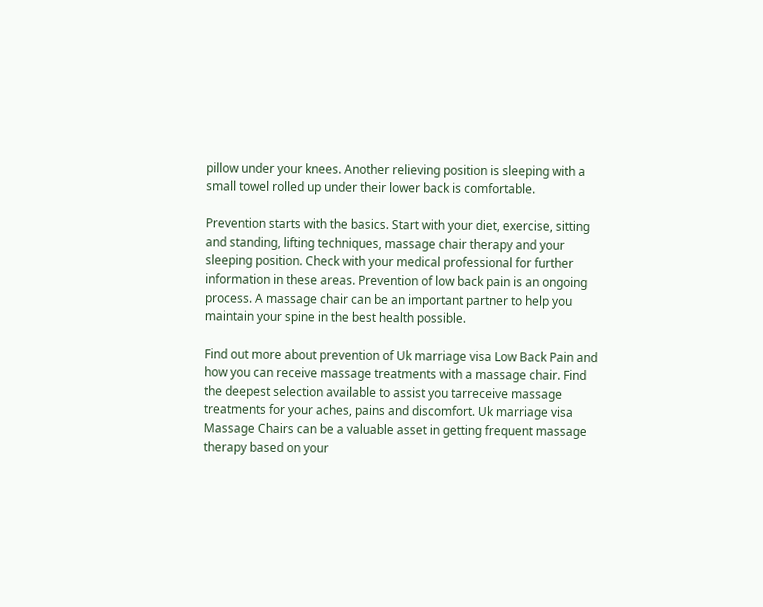pillow under your knees. Another relieving position is sleeping with a small towel rolled up under their lower back is comfortable.

Prevention starts with the basics. Start with your diet, exercise, sitting and standing, lifting techniques, massage chair therapy and your sleeping position. Check with your medical professional for further information in these areas. Prevention of low back pain is an ongoing process. A massage chair can be an important partner to help you maintain your spine in the best health possible.

Find out more about prevention of Uk marriage visa Low Back Pain and how you can receive massage treatments with a massage chair. Find the deepest selection available to assist you tarreceive massage treatments for your aches, pains and discomfort. Uk marriage visa Massage Chairs can be a valuable asset in getting frequent massage therapy based on your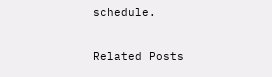schedule.

Related Posts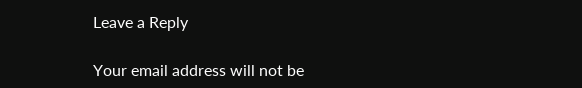Leave a Reply

Your email address will not be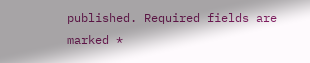published. Required fields are marked *